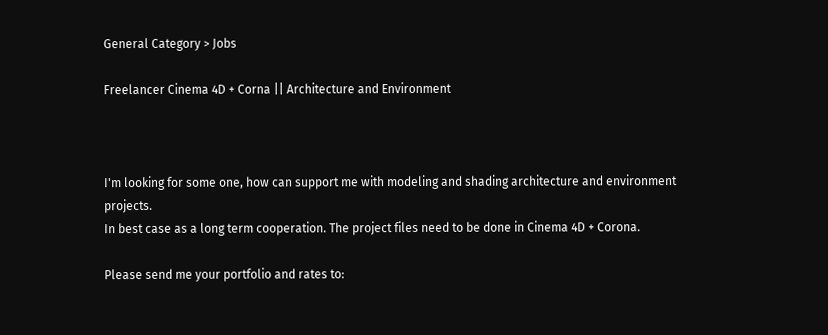General Category > Jobs

Freelancer Cinema 4D + Corna || Architecture and Environment



I'm looking for some one, how can support me with modeling and shading architecture and environment projects.
In best case as a long term cooperation. The project files need to be done in Cinema 4D + Corona.

Please send me your portfolio and rates to: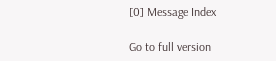[0] Message Index

Go to full version